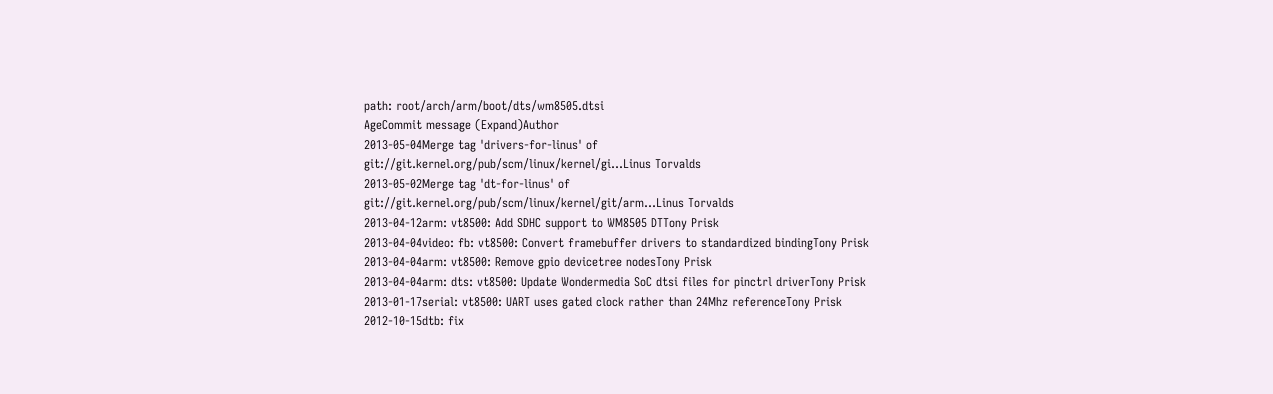path: root/arch/arm/boot/dts/wm8505.dtsi
AgeCommit message (Expand)Author
2013-05-04Merge tag 'drivers-for-linus' of git://git.kernel.org/pub/scm/linux/kernel/gi...Linus Torvalds
2013-05-02Merge tag 'dt-for-linus' of git://git.kernel.org/pub/scm/linux/kernel/git/arm...Linus Torvalds
2013-04-12arm: vt8500: Add SDHC support to WM8505 DTTony Prisk
2013-04-04video: fb: vt8500: Convert framebuffer drivers to standardized bindingTony Prisk
2013-04-04arm: vt8500: Remove gpio devicetree nodesTony Prisk
2013-04-04arm: dts: vt8500: Update Wondermedia SoC dtsi files for pinctrl driverTony Prisk
2013-01-17serial: vt8500: UART uses gated clock rather than 24Mhz referenceTony Prisk
2012-10-15dtb: fix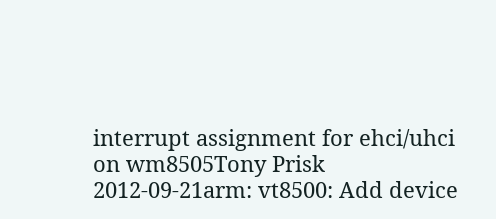interrupt assignment for ehci/uhci on wm8505Tony Prisk
2012-09-21arm: vt8500: Add device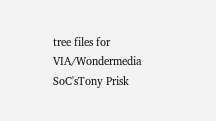tree files for VIA/Wondermedia SoC'sTony Prisk